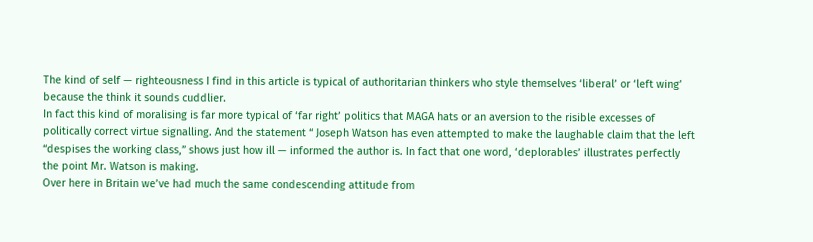The kind of self — righteousness I find in this article is typical of authoritarian thinkers who style themselves ‘liberal’ or ‘left wing’ because the think it sounds cuddlier.
In fact this kind of moralising is far more typical of ‘far right’ politics that MAGA hats or an aversion to the risible excesses of politically correct virtue signalling. And the statement “ Joseph Watson has even attempted to make the laughable claim that the left “despises the working class,” shows just how ill — informed the author is. In fact that one word, ‘deplorables’ illustrates perfectly the point Mr. Watson is making.
Over here in Britain we’ve had much the same condescending attitude from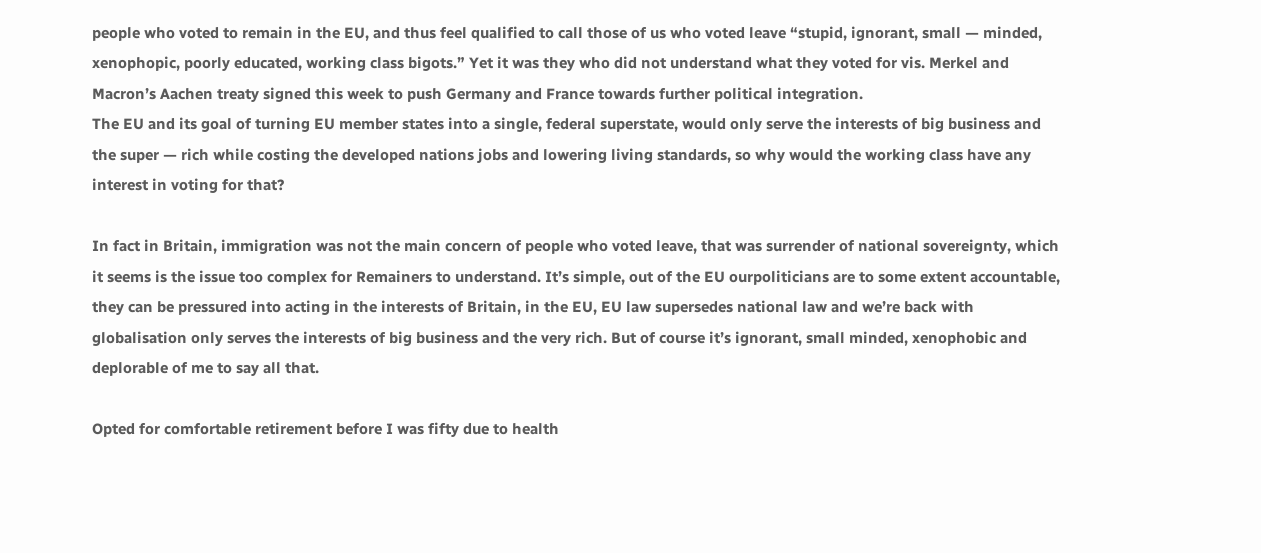people who voted to remain in the EU, and thus feel qualified to call those of us who voted leave “stupid, ignorant, small — minded, xenophopic, poorly educated, working class bigots.” Yet it was they who did not understand what they voted for vis. Merkel and Macron’s Aachen treaty signed this week to push Germany and France towards further political integration.
The EU and its goal of turning EU member states into a single, federal superstate, would only serve the interests of big business and the super — rich while costing the developed nations jobs and lowering living standards, so why would the working class have any interest in voting for that?

In fact in Britain, immigration was not the main concern of people who voted leave, that was surrender of national sovereignty, which it seems is the issue too complex for Remainers to understand. It’s simple, out of the EU ourpoliticians are to some extent accountable, they can be pressured into acting in the interests of Britain, in the EU, EU law supersedes national law and we’re back with globalisation only serves the interests of big business and the very rich. But of course it’s ignorant, small minded, xenophobic and deplorable of me to say all that.

Opted for comfortable retirement before I was fifty due to health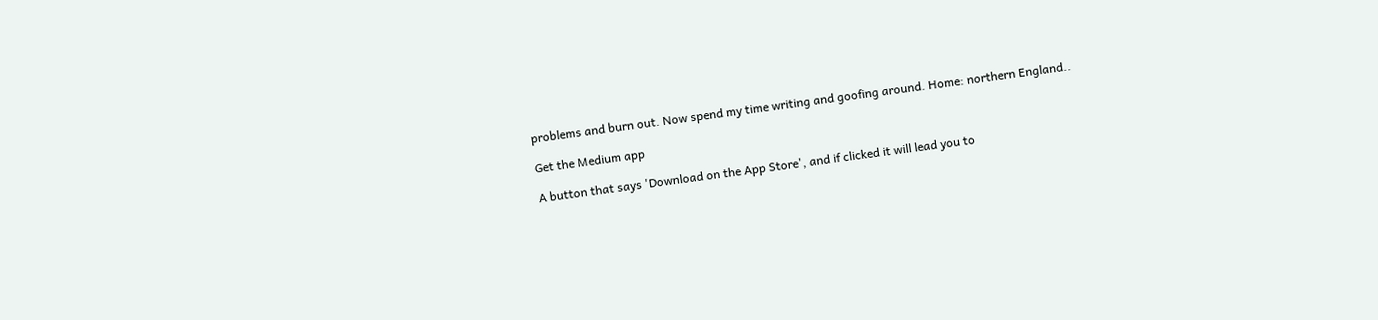problems and burn out. Now spend my time writing and goofing around. Home: northern England..

Get the Medium app

A button that says 'Download on the App Store', and if clicked it will lead you to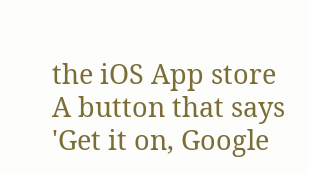the iOS App store
A button that says 'Get it on, Google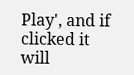Play', and if clicked it will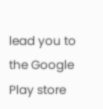lead you to the Google Play store